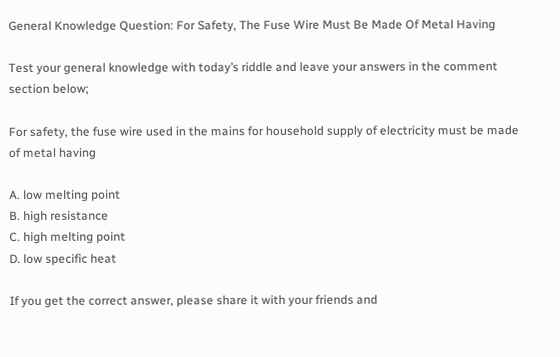General Knowledge Question: For Safety, The Fuse Wire Must Be Made Of Metal Having

Test your general knowledge with today’s riddle and leave your answers in the comment section below;

For safety, the fuse wire used in the mains for household supply of electricity must be made of metal having

A. low melting point
B. high resistance
C. high melting point
D. low specific heat

If you get the correct answer, please share it with your friends and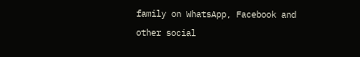family on WhatsApp, Facebook and other social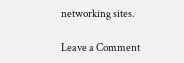networking sites.

Leave a Comment